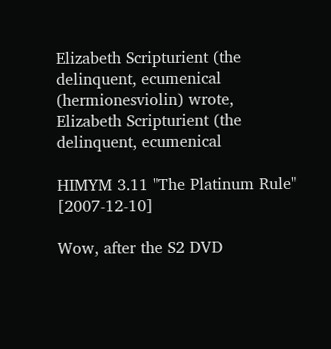Elizabeth Scripturient (the delinquent, ecumenical (hermionesviolin) wrote,
Elizabeth Scripturient (the delinquent, ecumenical

HIMYM 3.11 "The Platinum Rule" [2007-12-10]

Wow, after the S2 DVD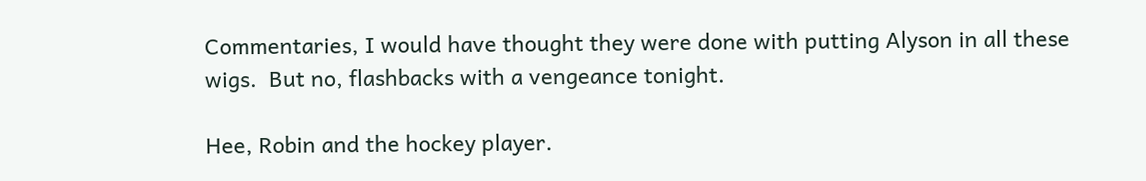Commentaries, I would have thought they were done with putting Alyson in all these wigs.  But no, flashbacks with a vengeance tonight.

Hee, Robin and the hockey player.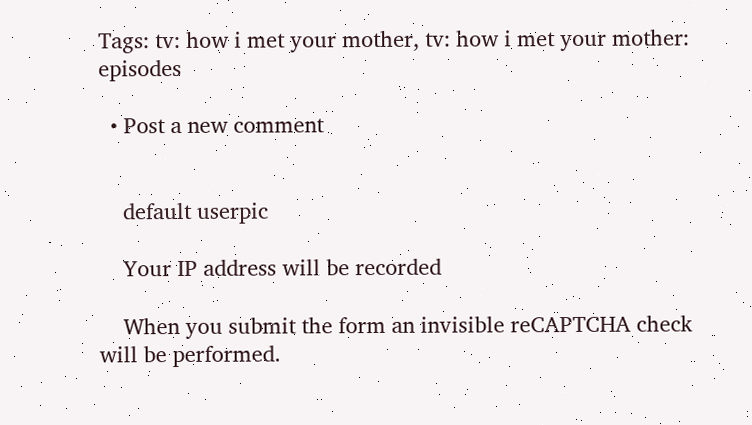Tags: tv: how i met your mother, tv: how i met your mother: episodes

  • Post a new comment


    default userpic

    Your IP address will be recorded

    When you submit the form an invisible reCAPTCHA check will be performed.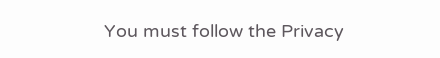You must follow the Privacy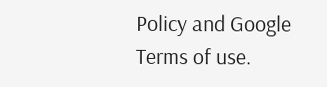Policy and Google Terms of use.